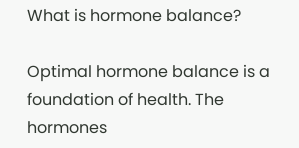What is hormone balance?

Optimal hormone balance is a foundation of health. The hormones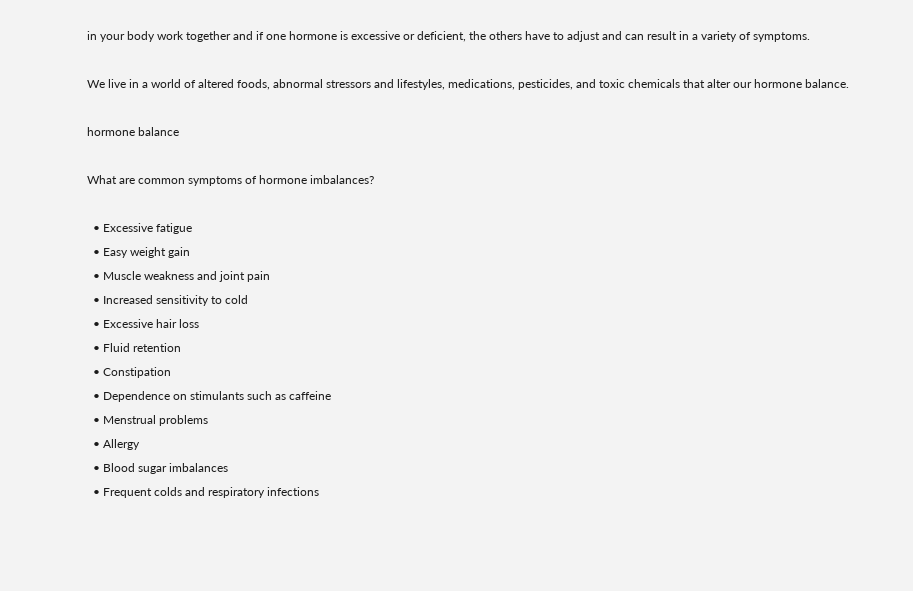in your body work together and if one hormone is excessive or deficient, the others have to adjust and can result in a variety of symptoms.

We live in a world of altered foods, abnormal stressors and lifestyles, medications, pesticides, and toxic chemicals that alter our hormone balance.

hormone balance

What are common symptoms of hormone imbalances?

  • Excessive fatigue
  • Easy weight gain
  • Muscle weakness and joint pain
  • Increased sensitivity to cold
  • Excessive hair loss
  • Fluid retention
  • Constipation
  • Dependence on stimulants such as caffeine
  • Menstrual problems
  • Allergy
  • Blood sugar imbalances
  • Frequent colds and respiratory infections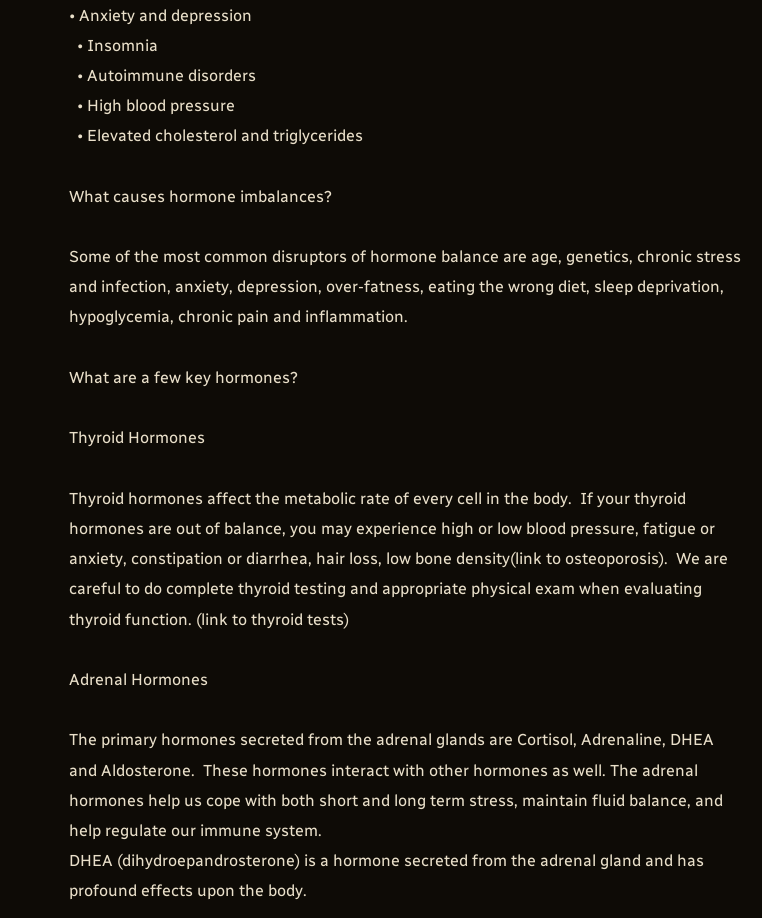• Anxiety and depression
  • Insomnia
  • Autoimmune disorders
  • High blood pressure
  • Elevated cholesterol and triglycerides

What causes hormone imbalances?

Some of the most common disruptors of hormone balance are age, genetics, chronic stress and infection, anxiety, depression, over-fatness, eating the wrong diet, sleep deprivation, hypoglycemia, chronic pain and inflammation.

What are a few key hormones?

Thyroid Hormones

Thyroid hormones affect the metabolic rate of every cell in the body.  If your thyroid hormones are out of balance, you may experience high or low blood pressure, fatigue or anxiety, constipation or diarrhea, hair loss, low bone density(link to osteoporosis).  We are careful to do complete thyroid testing and appropriate physical exam when evaluating thyroid function. (link to thyroid tests)

Adrenal Hormones

The primary hormones secreted from the adrenal glands are Cortisol, Adrenaline, DHEA and Aldosterone.  These hormones interact with other hormones as well. The adrenal hormones help us cope with both short and long term stress, maintain fluid balance, and help regulate our immune system.
DHEA (dihydroepandrosterone) is a hormone secreted from the adrenal gland and has profound effects upon the body.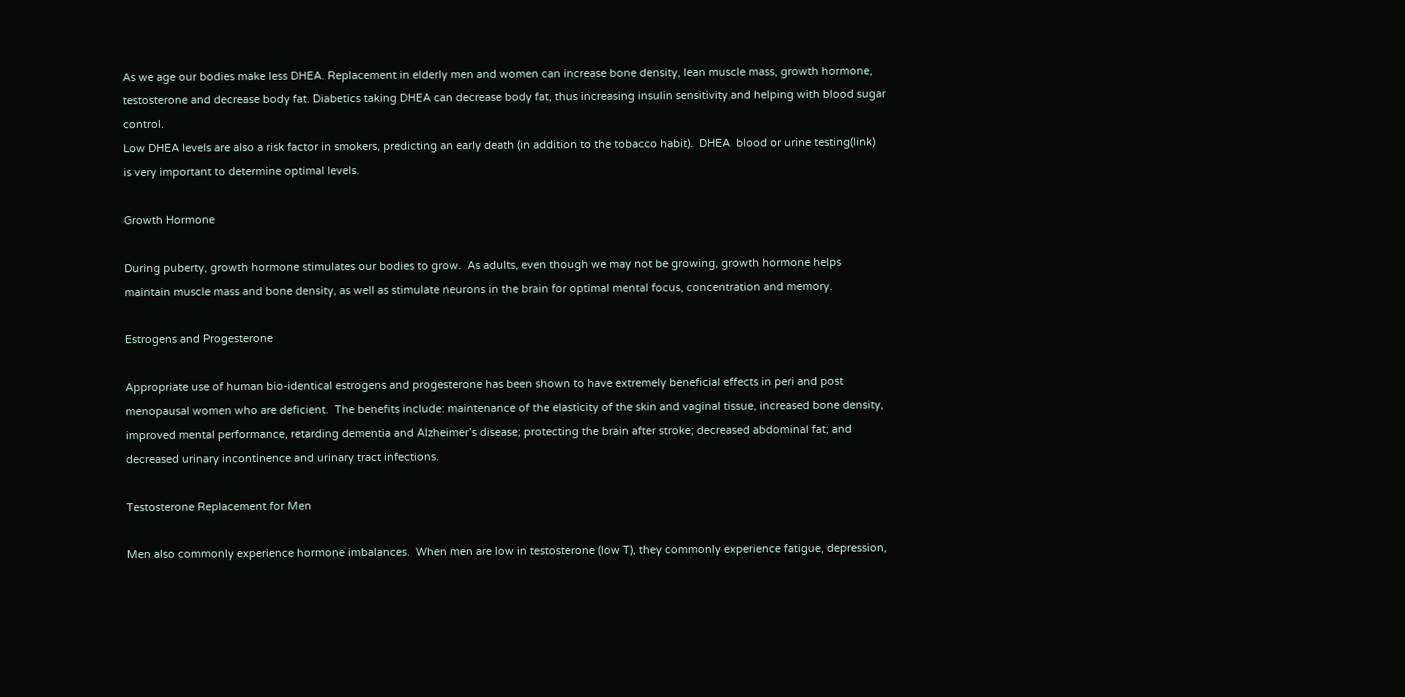As we age our bodies make less DHEA. Replacement in elderly men and women can increase bone density, lean muscle mass, growth hormone, testosterone and decrease body fat. Diabetics taking DHEA can decrease body fat, thus increasing insulin sensitivity and helping with blood sugar control.
Low DHEA levels are also a risk factor in smokers, predicting an early death (in addition to the tobacco habit).  DHEA  blood or urine testing(link)  is very important to determine optimal levels.

Growth Hormone

During puberty, growth hormone stimulates our bodies to grow.  As adults, even though we may not be growing, growth hormone helps maintain muscle mass and bone density, as well as stimulate neurons in the brain for optimal mental focus, concentration and memory.

Estrogens and Progesterone

Appropriate use of human bio-identical estrogens and progesterone has been shown to have extremely beneficial effects in peri and post menopausal women who are deficient.  The benefits include: maintenance of the elasticity of the skin and vaginal tissue, increased bone density, improved mental performance, retarding dementia and Alzheimer’s disease; protecting the brain after stroke; decreased abdominal fat; and decreased urinary incontinence and urinary tract infections.

Testosterone Replacement for Men

Men also commonly experience hormone imbalances.  When men are low in testosterone (low T), they commonly experience fatigue, depression,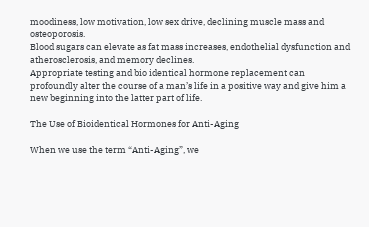moodiness, low motivation, low sex drive, declining muscle mass and osteoporosis.
Blood sugars can elevate as fat mass increases, endothelial dysfunction and atherosclerosis, and memory declines.
Appropriate testing and bio identical hormone replacement can profoundly alter the course of a man’s life in a positive way and give him a new beginning into the latter part of life.

The Use of Bioidentical Hormones for Anti-Aging

When we use the term “Anti-Aging”, we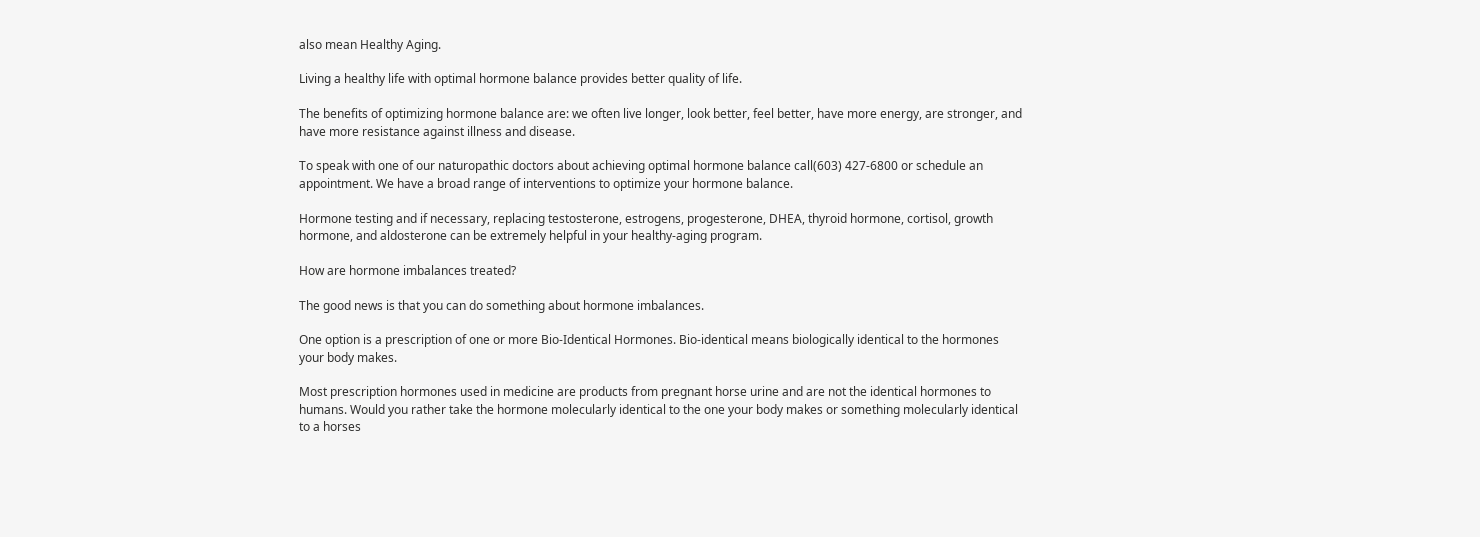also mean Healthy Aging.

Living a healthy life with optimal hormone balance provides better quality of life.

The benefits of optimizing hormone balance are: we often live longer, look better, feel better, have more energy, are stronger, and have more resistance against illness and disease.

To speak with one of our naturopathic doctors about achieving optimal hormone balance call(603) 427-6800 or schedule an appointment. We have a broad range of interventions to optimize your hormone balance.

Hormone testing and if necessary, replacing testosterone, estrogens, progesterone, DHEA, thyroid hormone, cortisol, growth hormone, and aldosterone can be extremely helpful in your healthy-aging program.

How are hormone imbalances treated?

The good news is that you can do something about hormone imbalances.

One option is a prescription of one or more Bio-Identical Hormones. Bio-identical means biologically identical to the hormones your body makes.

Most prescription hormones used in medicine are products from pregnant horse urine and are not the identical hormones to humans. Would you rather take the hormone molecularly identical to the one your body makes or something molecularly identical to a horses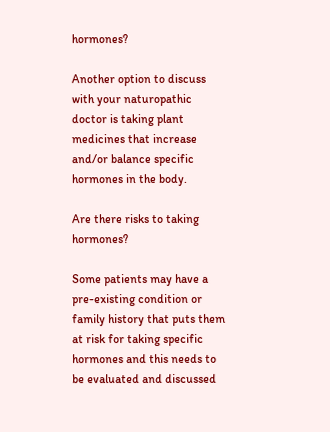hormones?

Another option to discuss with your naturopathic doctor is taking plant medicines that increase and/or balance specific hormones in the body.

Are there risks to taking hormones?

Some patients may have a pre-existing condition or family history that puts them at risk for taking specific hormones and this needs to be evaluated and discussed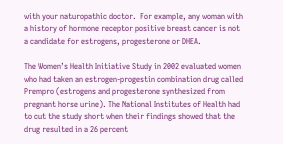with your naturopathic doctor.  For example, any woman with a history of hormone receptor positive breast cancer is not a candidate for estrogens, progesterone or DHEA.

The Women’s Health Initiative Study in 2002 evaluated women who had taken an estrogen-progestin combination drug called Prempro (estrogens and progesterone synthesized from pregnant horse urine). The National Institutes of Health had to cut the study short when their findings showed that the drug resulted in a 26 percent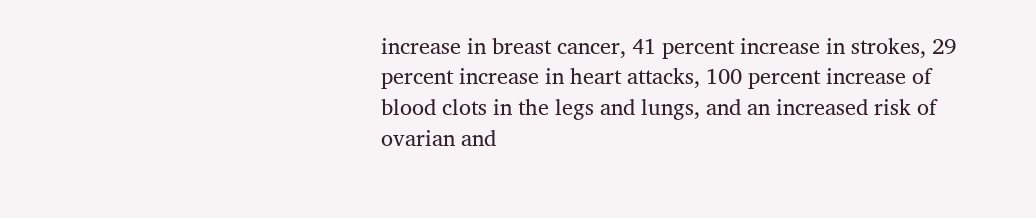increase in breast cancer, 41 percent increase in strokes, 29 percent increase in heart attacks, 100 percent increase of blood clots in the legs and lungs, and an increased risk of ovarian and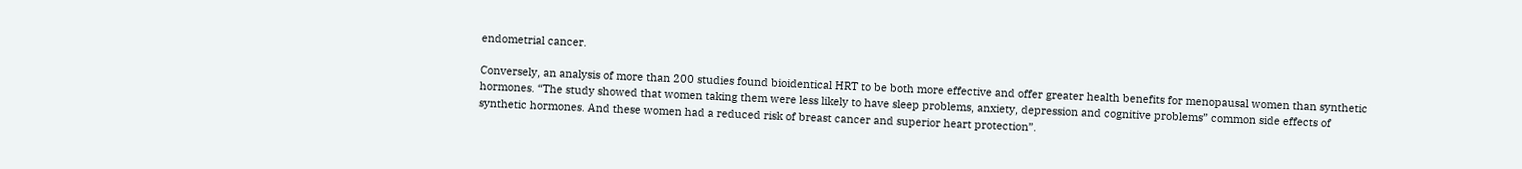endometrial cancer.

Conversely, an analysis of more than 200 studies found bioidentical HRT to be both more effective and offer greater health benefits for menopausal women than synthetic hormones. “The study showed that women taking them were less likely to have sleep problems, anxiety, depression and cognitive problems” common side effects of synthetic hormones. And these women had a reduced risk of breast cancer and superior heart protection”.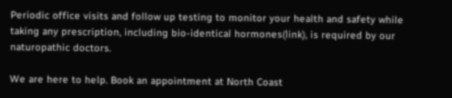Periodic office visits and follow up testing to monitor your health and safety while taking any prescription, including bio-identical hormones(link), is required by our naturopathic doctors.

We are here to help. Book an appointment at North Coast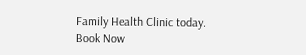Family Health Clinic today.
Book Now